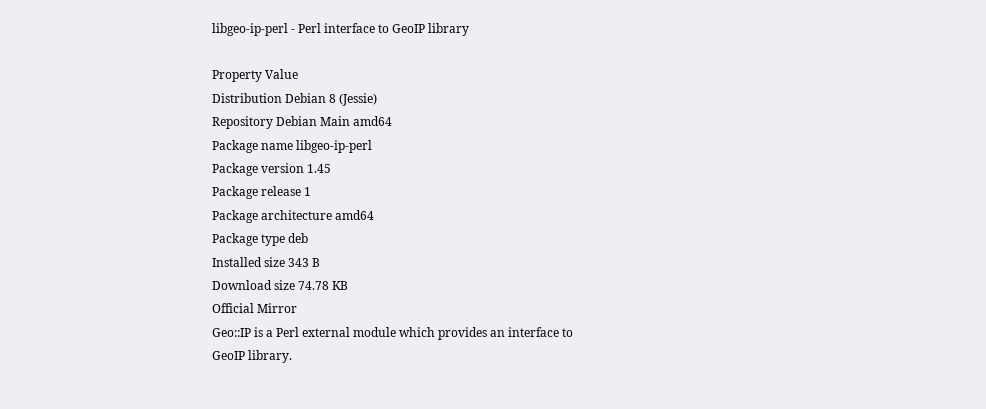libgeo-ip-perl - Perl interface to GeoIP library

Property Value
Distribution Debian 8 (Jessie)
Repository Debian Main amd64
Package name libgeo-ip-perl
Package version 1.45
Package release 1
Package architecture amd64
Package type deb
Installed size 343 B
Download size 74.78 KB
Official Mirror
Geo::IP is a Perl external module which provides an interface to
GeoIP library.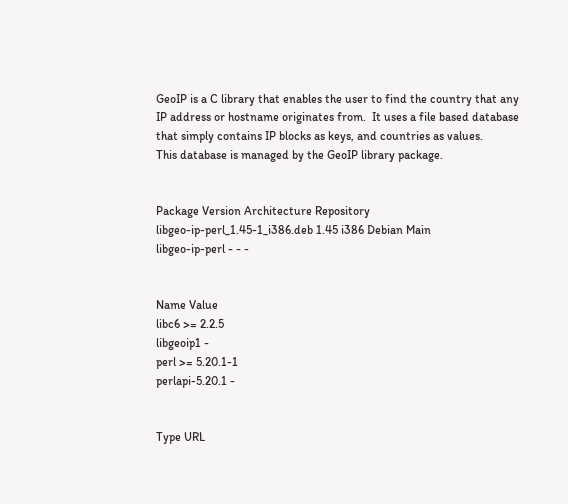GeoIP is a C library that enables the user to find the country that any
IP address or hostname originates from.  It uses a file based database
that simply contains IP blocks as keys, and countries as values.
This database is managed by the GeoIP library package.


Package Version Architecture Repository
libgeo-ip-perl_1.45-1_i386.deb 1.45 i386 Debian Main
libgeo-ip-perl - - -


Name Value
libc6 >= 2.2.5
libgeoip1 -
perl >= 5.20.1-1
perlapi-5.20.1 -


Type URL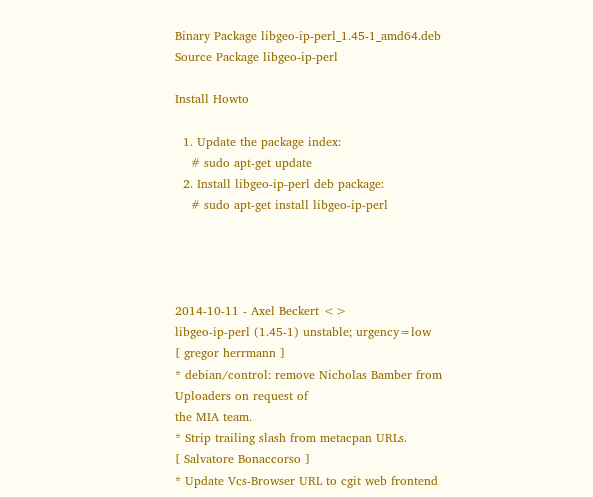Binary Package libgeo-ip-perl_1.45-1_amd64.deb
Source Package libgeo-ip-perl

Install Howto

  1. Update the package index:
    # sudo apt-get update
  2. Install libgeo-ip-perl deb package:
    # sudo apt-get install libgeo-ip-perl




2014-10-11 - Axel Beckert <>
libgeo-ip-perl (1.45-1) unstable; urgency=low
[ gregor herrmann ]
* debian/control: remove Nicholas Bamber from Uploaders on request of
the MIA team.
* Strip trailing slash from metacpan URLs.
[ Salvatore Bonaccorso ]
* Update Vcs-Browser URL to cgit web frontend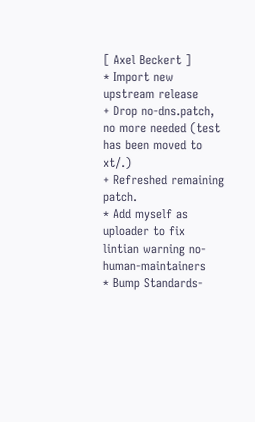[ Axel Beckert ]
* Import new upstream release
+ Drop no-dns.patch, no more needed (test has been moved to xt/.)
+ Refreshed remaining patch.
* Add myself as uploader to fix lintian warning no-human-maintainers
* Bump Standards-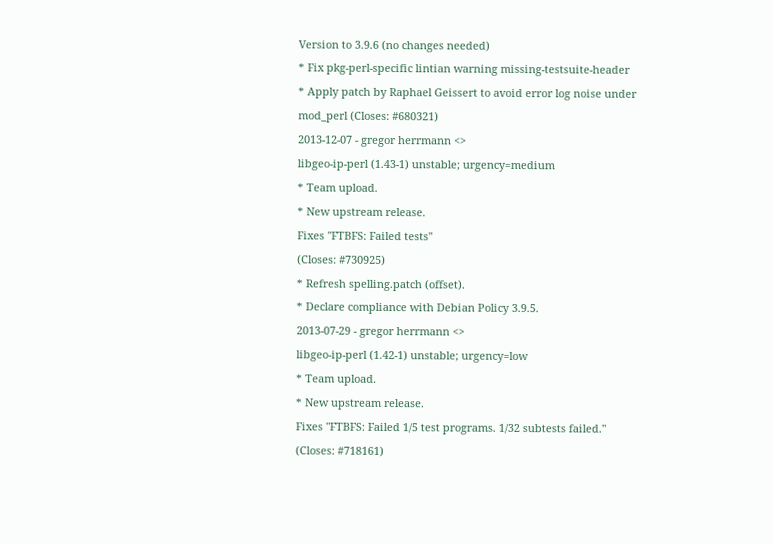Version to 3.9.6 (no changes needed)
* Fix pkg-perl-specific lintian warning missing-testsuite-header
* Apply patch by Raphael Geissert to avoid error log noise under
mod_perl (Closes: #680321)
2013-12-07 - gregor herrmann <>
libgeo-ip-perl (1.43-1) unstable; urgency=medium
* Team upload.
* New upstream release.
Fixes "FTBFS: Failed tests"
(Closes: #730925)
* Refresh spelling.patch (offset).
* Declare compliance with Debian Policy 3.9.5.
2013-07-29 - gregor herrmann <>
libgeo-ip-perl (1.42-1) unstable; urgency=low
* Team upload.
* New upstream release.
Fixes "FTBFS: Failed 1/5 test programs. 1/32 subtests failed."
(Closes: #718161)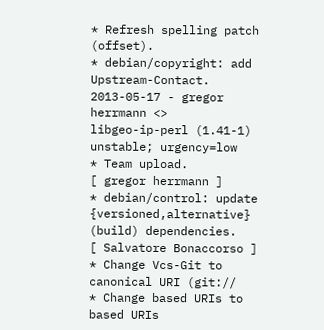* Refresh spelling patch (offset).
* debian/copyright: add Upstream-Contact.
2013-05-17 - gregor herrmann <>
libgeo-ip-perl (1.41-1) unstable; urgency=low
* Team upload.
[ gregor herrmann ]
* debian/control: update {versioned,alternative} (build) dependencies.
[ Salvatore Bonaccorso ]
* Change Vcs-Git to canonical URI (git://
* Change based URIs to based URIs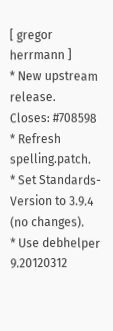[ gregor herrmann ]
* New upstream release.
Closes: #708598
* Refresh spelling.patch.
* Set Standards-Version to 3.9.4 (no changes).
* Use debhelper 9.20120312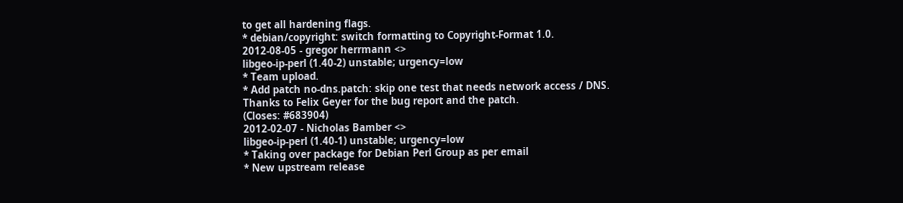to get all hardening flags.
* debian/copyright: switch formatting to Copyright-Format 1.0.
2012-08-05 - gregor herrmann <>
libgeo-ip-perl (1.40-2) unstable; urgency=low
* Team upload.
* Add patch no-dns.patch: skip one test that needs network access / DNS.
Thanks to Felix Geyer for the bug report and the patch.
(Closes: #683904)
2012-02-07 - Nicholas Bamber <>
libgeo-ip-perl (1.40-1) unstable; urgency=low
* Taking over package for Debian Perl Group as per email
* New upstream release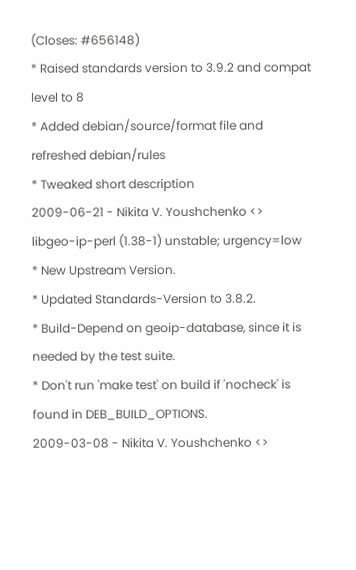(Closes: #656148)
* Raised standards version to 3.9.2 and compat level to 8
* Added debian/source/format file and refreshed debian/rules
* Tweaked short description
2009-06-21 - Nikita V. Youshchenko <>
libgeo-ip-perl (1.38-1) unstable; urgency=low
* New Upstream Version.
* Updated Standards-Version to 3.8.2.
* Build-Depend on geoip-database, since it is needed by the test suite.
* Don't run 'make test' on build if 'nocheck' is found in DEB_BUILD_OPTIONS.
2009-03-08 - Nikita V. Youshchenko <>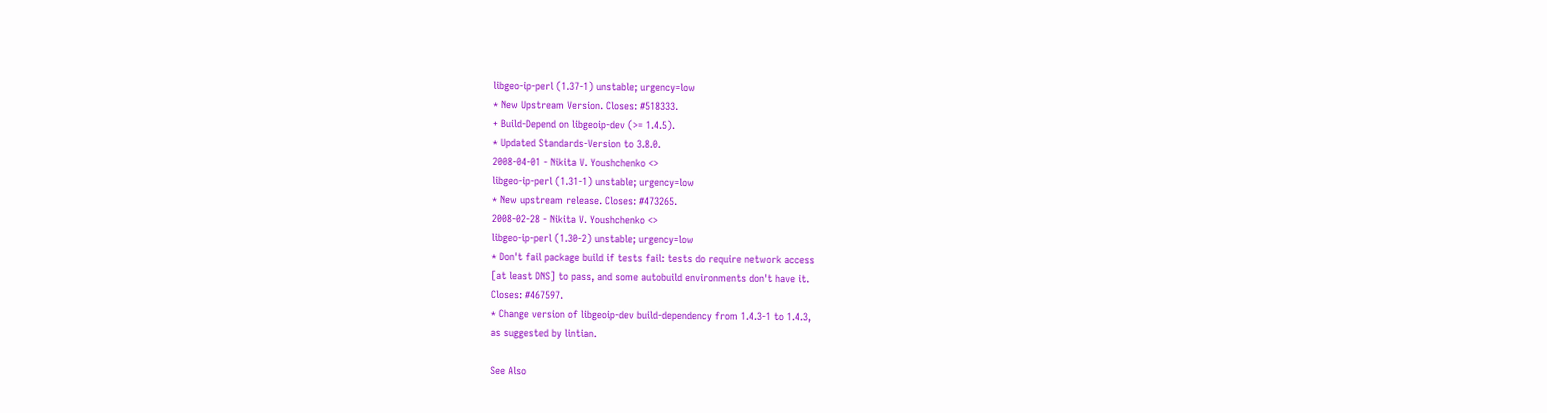libgeo-ip-perl (1.37-1) unstable; urgency=low
* New Upstream Version. Closes: #518333.
+ Build-Depend on libgeoip-dev (>= 1.4.5).
* Updated Standards-Version to 3.8.0.
2008-04-01 - Nikita V. Youshchenko <>
libgeo-ip-perl (1.31-1) unstable; urgency=low
* New upstream release. Closes: #473265.
2008-02-28 - Nikita V. Youshchenko <>
libgeo-ip-perl (1.30-2) unstable; urgency=low
* Don't fail package build if tests fail: tests do require network access
[at least DNS] to pass, and some autobuild environments don't have it.
Closes: #467597.
* Change version of libgeoip-dev build-dependency from 1.4.3-1 to 1.4.3,
as suggested by lintian.

See Also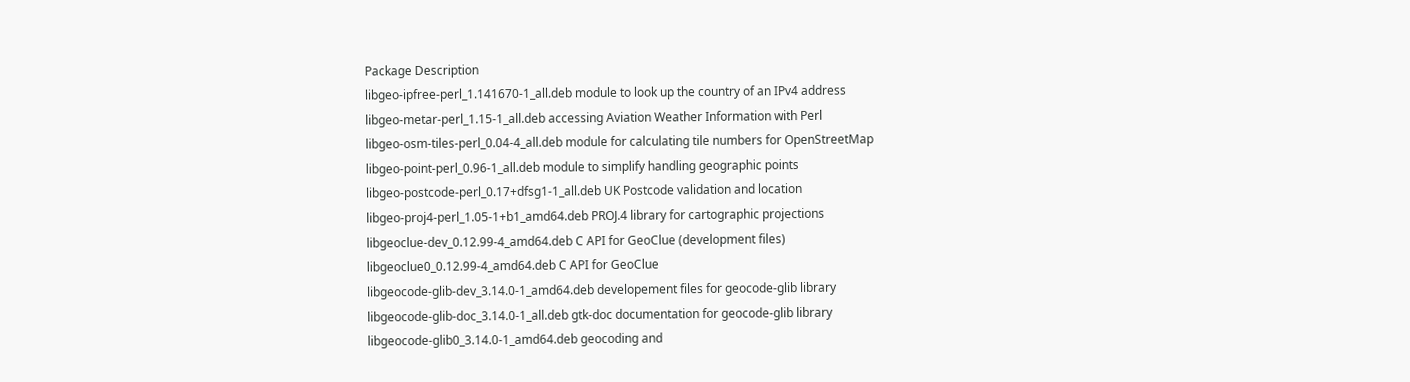Package Description
libgeo-ipfree-perl_1.141670-1_all.deb module to look up the country of an IPv4 address
libgeo-metar-perl_1.15-1_all.deb accessing Aviation Weather Information with Perl
libgeo-osm-tiles-perl_0.04-4_all.deb module for calculating tile numbers for OpenStreetMap
libgeo-point-perl_0.96-1_all.deb module to simplify handling geographic points
libgeo-postcode-perl_0.17+dfsg1-1_all.deb UK Postcode validation and location
libgeo-proj4-perl_1.05-1+b1_amd64.deb PROJ.4 library for cartographic projections
libgeoclue-dev_0.12.99-4_amd64.deb C API for GeoClue (development files)
libgeoclue0_0.12.99-4_amd64.deb C API for GeoClue
libgeocode-glib-dev_3.14.0-1_amd64.deb developement files for geocode-glib library
libgeocode-glib-doc_3.14.0-1_all.deb gtk-doc documentation for geocode-glib library
libgeocode-glib0_3.14.0-1_amd64.deb geocoding and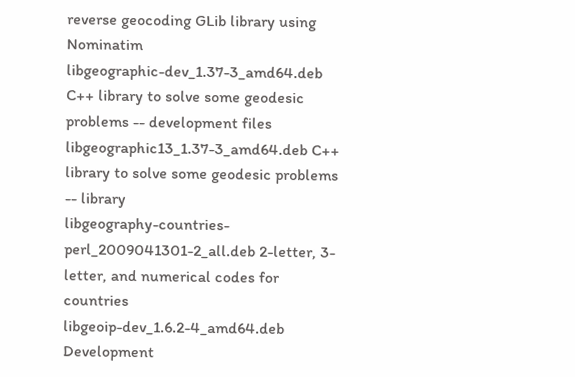reverse geocoding GLib library using Nominatim
libgeographic-dev_1.37-3_amd64.deb C++ library to solve some geodesic problems -- development files
libgeographic13_1.37-3_amd64.deb C++ library to solve some geodesic problems -- library
libgeography-countries-perl_2009041301-2_all.deb 2-letter, 3-letter, and numerical codes for countries
libgeoip-dev_1.6.2-4_amd64.deb Development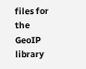files for the GeoIP library